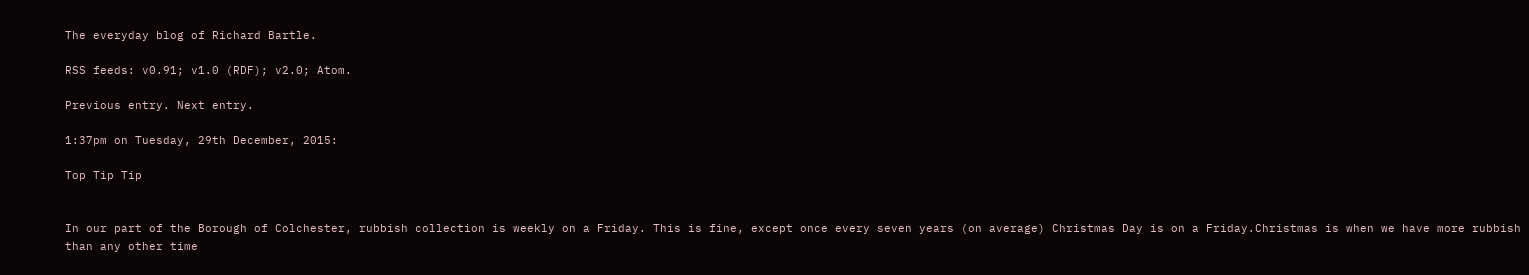The everyday blog of Richard Bartle.

RSS feeds: v0.91; v1.0 (RDF); v2.0; Atom.

Previous entry. Next entry.

1:37pm on Tuesday, 29th December, 2015:

Top Tip Tip


In our part of the Borough of Colchester, rubbish collection is weekly on a Friday. This is fine, except once every seven years (on average) Christmas Day is on a Friday.Christmas is when we have more rubbish than any other time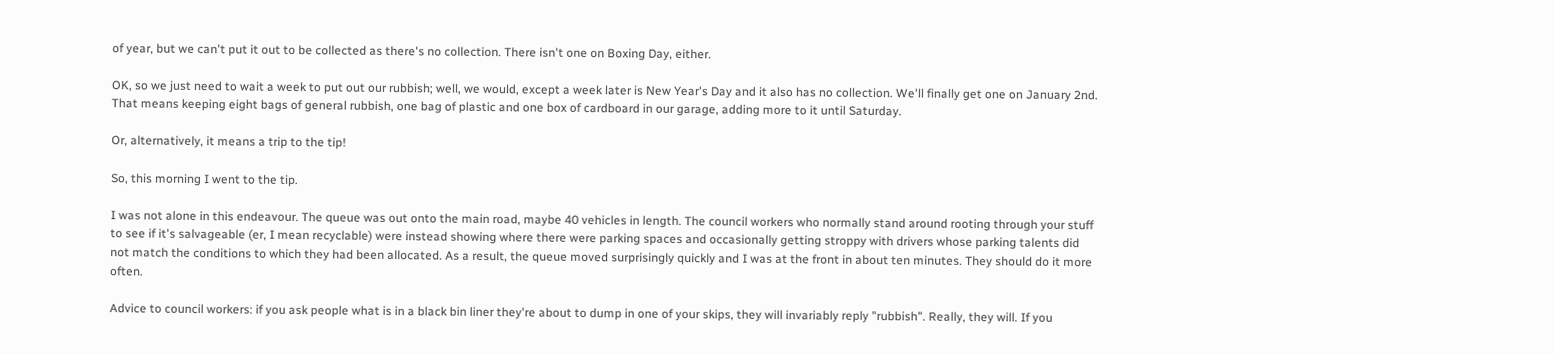of year, but we can't put it out to be collected as there's no collection. There isn't one on Boxing Day, either.

OK, so we just need to wait a week to put out our rubbish; well, we would, except a week later is New Year's Day and it also has no collection. We'll finally get one on January 2nd. That means keeping eight bags of general rubbish, one bag of plastic and one box of cardboard in our garage, adding more to it until Saturday.

Or, alternatively, it means a trip to the tip!

So, this morning I went to the tip.

I was not alone in this endeavour. The queue was out onto the main road, maybe 40 vehicles in length. The council workers who normally stand around rooting through your stuff to see if it's salvageable (er, I mean recyclable) were instead showing where there were parking spaces and occasionally getting stroppy with drivers whose parking talents did not match the conditions to which they had been allocated. As a result, the queue moved surprisingly quickly and I was at the front in about ten minutes. They should do it more often.

Advice to council workers: if you ask people what is in a black bin liner they're about to dump in one of your skips, they will invariably reply "rubbish". Really, they will. If you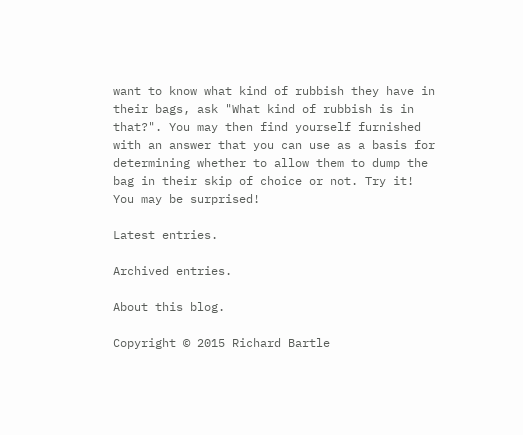want to know what kind of rubbish they have in their bags, ask "What kind of rubbish is in that?". You may then find yourself furnished with an answer that you can use as a basis for determining whether to allow them to dump the bag in their skip of choice or not. Try it! You may be surprised!

Latest entries.

Archived entries.

About this blog.

Copyright © 2015 Richard Bartle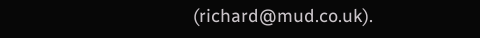(richard@mud.co.uk).